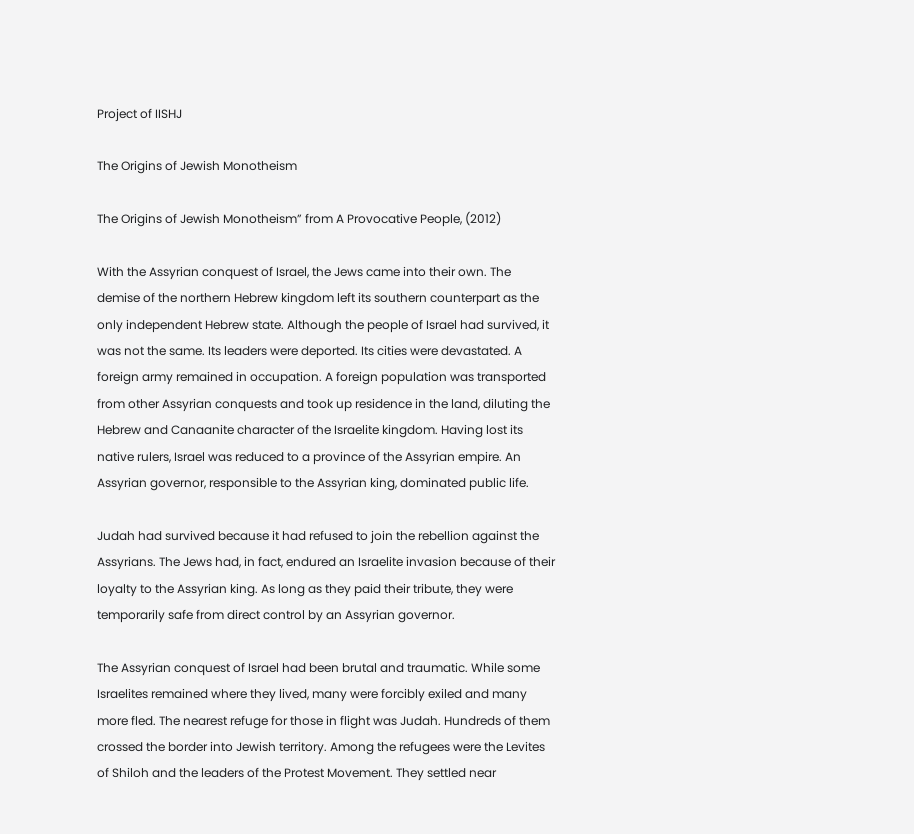Project of IISHJ

The Origins of Jewish Monotheism

The Origins of Jewish Monotheism” from A Provocative People, (2012)

With the Assyrian conquest of Israel, the Jews came into their own. The demise of the northern Hebrew kingdom left its southern counterpart as the only independent Hebrew state. Although the people of Israel had survived, it was not the same. Its leaders were deported. Its cities were devastated. A foreign army remained in occupation. A foreign population was transported from other Assyrian conquests and took up residence in the land, diluting the Hebrew and Canaanite character of the Israelite kingdom. Having lost its native rulers, Israel was reduced to a province of the Assyrian empire. An Assyrian governor, responsible to the Assyrian king, dominated public life.

Judah had survived because it had refused to join the rebellion against the Assyrians. The Jews had, in fact, endured an Israelite invasion because of their loyalty to the Assyrian king. As long as they paid their tribute, they were temporarily safe from direct control by an Assyrian governor.

The Assyrian conquest of Israel had been brutal and traumatic. While some Israelites remained where they lived, many were forcibly exiled and many more fled. The nearest refuge for those in flight was Judah. Hundreds of them crossed the border into Jewish territory. Among the refugees were the Levites of Shiloh and the leaders of the Protest Movement. They settled near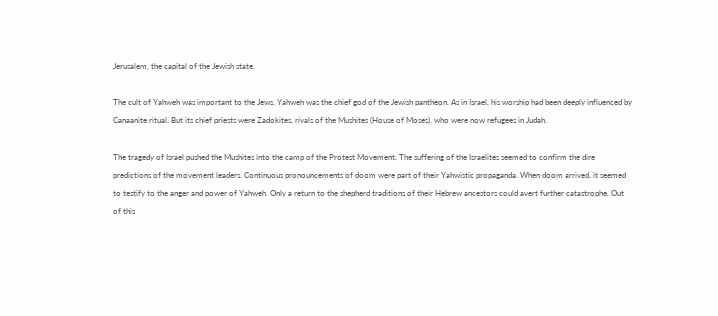Jerusalem, the capital of the Jewish state.

The cult of Yahweh was important to the Jews. Yahweh was the chief god of the Jewish pantheon. As in Israel, his worship had been deeply influenced by Canaanite ritual. But its chief priests were Zadokites, rivals of the Mushites (House of Moses), who were now refugees in Judah.

The tragedy of Israel pushed the Mushites into the camp of the Protest Movement. The suffering of the Israelites seemed to confirm the dire predictions of the movement leaders. Continuous pronouncements of doom were part of their Yahwistic propaganda. When doom arrived, it seemed to testify to the anger and power of Yahweh. Only a return to the shepherd traditions of their Hebrew ancestors could avert further catastrophe. Out of this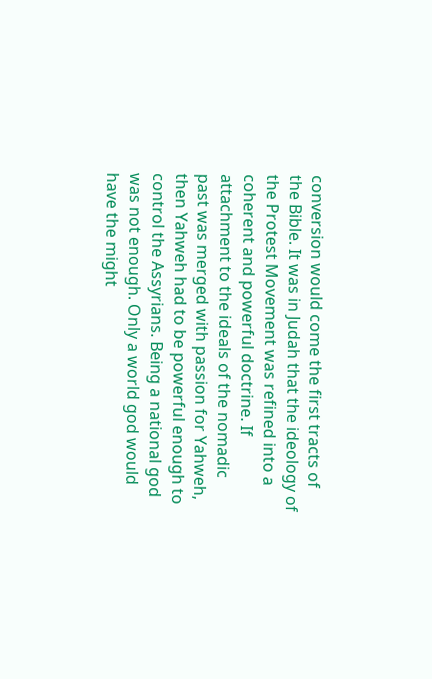conversion would come the first tracts of the Bible. It was in Judah that the ideology of the Protest Movement was refined into a coherent and powerful doctrine. If attachment to the ideals of the nomadic past was merged with passion for Yahweh, then Yahweh had to be powerful enough to control the Assyrians. Being a national god was not enough. Only a world god would have the might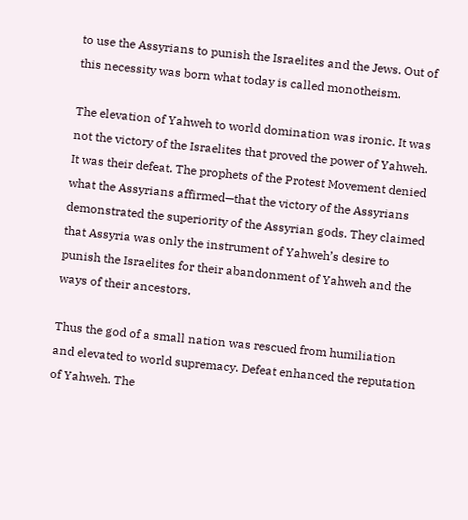to use the Assyrians to punish the Israelites and the Jews. Out of this necessity was born what today is called monotheism.

The elevation of Yahweh to world domination was ironic. It was not the victory of the Israelites that proved the power of Yahweh. It was their defeat. The prophets of the Protest Movement denied what the Assyrians affirmed—that the victory of the Assyrians demonstrated the superiority of the Assyrian gods. They claimed that Assyria was only the instrument of Yahweh’s desire to punish the Israelites for their abandonment of Yahweh and the ways of their ancestors.

Thus the god of a small nation was rescued from humiliation and elevated to world supremacy. Defeat enhanced the reputation of Yahweh. The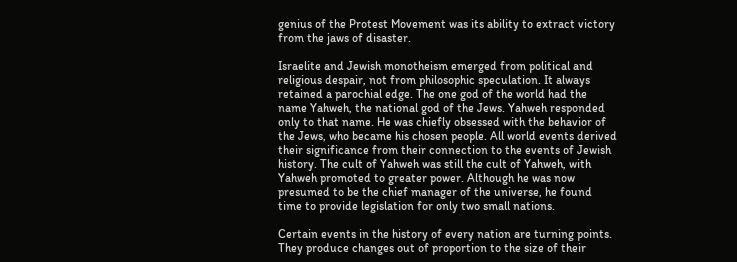genius of the Protest Movement was its ability to extract victory from the jaws of disaster.

Israelite and Jewish monotheism emerged from political and religious despair, not from philosophic speculation. It always retained a parochial edge. The one god of the world had the name Yahweh, the national god of the Jews. Yahweh responded only to that name. He was chiefly obsessed with the behavior of the Jews, who became his chosen people. All world events derived their significance from their connection to the events of Jewish history. The cult of Yahweh was still the cult of Yahweh, with Yahweh promoted to greater power. Although he was now presumed to be the chief manager of the universe, he found time to provide legislation for only two small nations.

Certain events in the history of every nation are turning points. They produce changes out of proportion to the size of their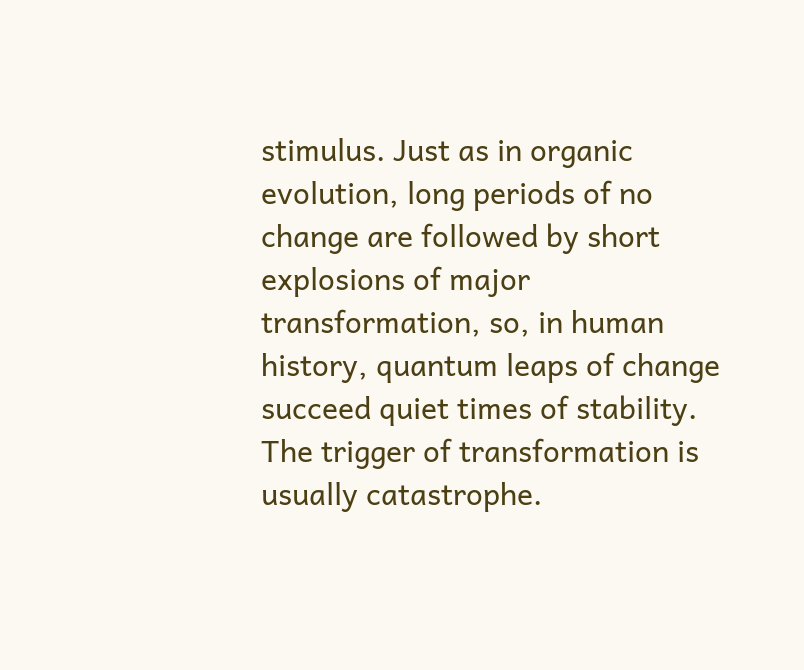stimulus. Just as in organic evolution, long periods of no change are followed by short explosions of major transformation, so, in human history, quantum leaps of change succeed quiet times of stability. The trigger of transformation is usually catastrophe.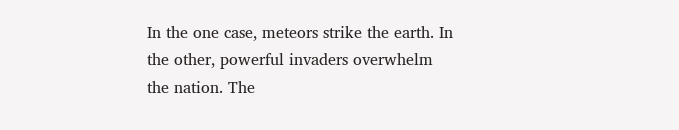In the one case, meteors strike the earth. In the other, powerful invaders overwhelm the nation. The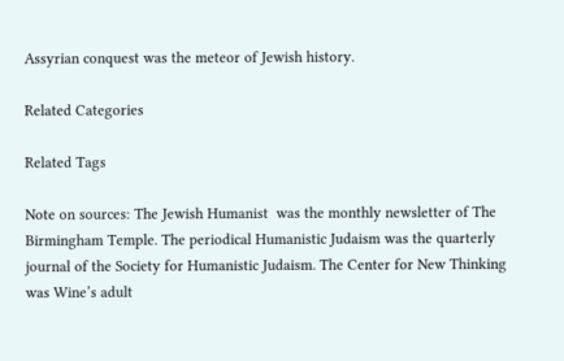Assyrian conquest was the meteor of Jewish history.

Related Categories

Related Tags

Note on sources: The Jewish Humanist  was the monthly newsletter of The Birmingham Temple. The periodical Humanistic Judaism was the quarterly journal of the Society for Humanistic Judaism. The Center for New Thinking was Wine’s adult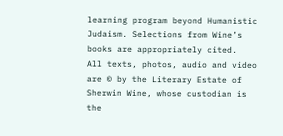learning program beyond Humanistic Judaism. Selections from Wine’s books are appropriately cited.
All texts, photos, audio and video are © by the Literary Estate of Sherwin Wine, whose custodian is the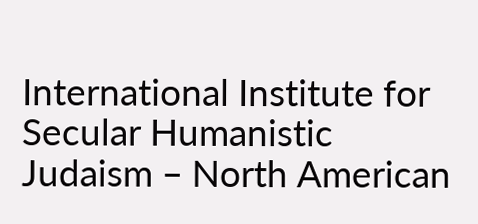International Institute for Secular Humanistic Judaism – North American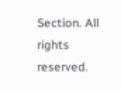Section. All rights reserved.